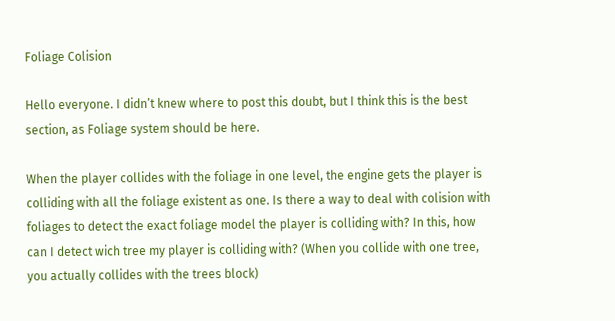Foliage Colision

Hello everyone. I didn’t knew where to post this doubt, but I think this is the best section, as Foliage system should be here.

When the player collides with the foliage in one level, the engine gets the player is colliding with all the foliage existent as one. Is there a way to deal with colision with foliages to detect the exact foliage model the player is colliding with? In this, how can I detect wich tree my player is colliding with? (When you collide with one tree, you actually collides with the trees block)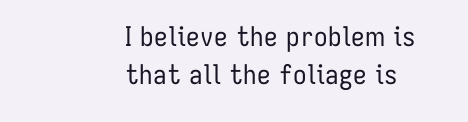I believe the problem is that all the foliage is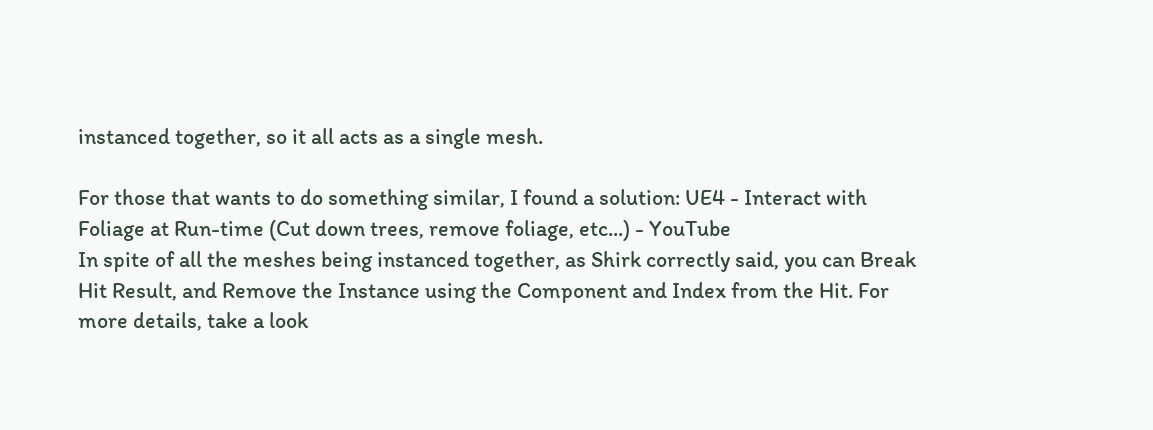instanced together, so it all acts as a single mesh.

For those that wants to do something similar, I found a solution: UE4 - Interact with Foliage at Run-time (Cut down trees, remove foliage, etc...) - YouTube
In spite of all the meshes being instanced together, as Shirk correctly said, you can Break Hit Result, and Remove the Instance using the Component and Index from the Hit. For more details, take a look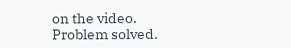on the video.
Problem solved.